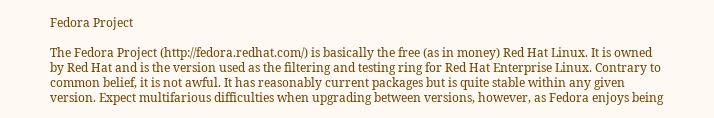Fedora Project

The Fedora Project (http://fedora.redhat.com/) is basically the free (as in money) Red Hat Linux. It is owned by Red Hat and is the version used as the filtering and testing ring for Red Hat Enterprise Linux. Contrary to common belief, it is not awful. It has reasonably current packages but is quite stable within any given version. Expect multifarious difficulties when upgrading between versions, however, as Fedora enjoys being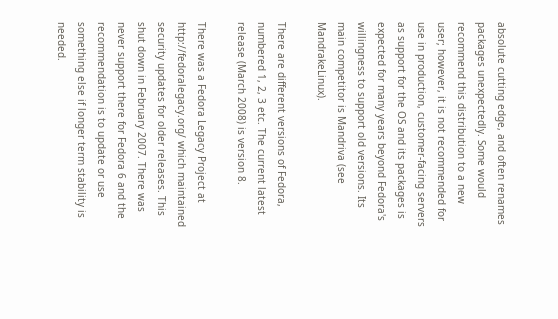absolute cutting edge, and often renames packages unexpectedly. Some would recommend this distribution to a new user; however, it is not recommended for use in production, customer-facing servers as support for the OS and its packages is expected for many years beyond Fedora's willingness to support old versions. Its main competitor is Mandriva (see MandrakeLinux).

There are different versions of Fedora, numbered 1, 2, 3 etc. The current latest release (March 2008) is version 8.

There was a Fedora Legacy Project at http://fedoralegacy.org/ which maintained security updates for older releases. This shut down in February 2007. There was never support there for Fedora 6 and the recommendation is to update or use something else if longer term stability is needed.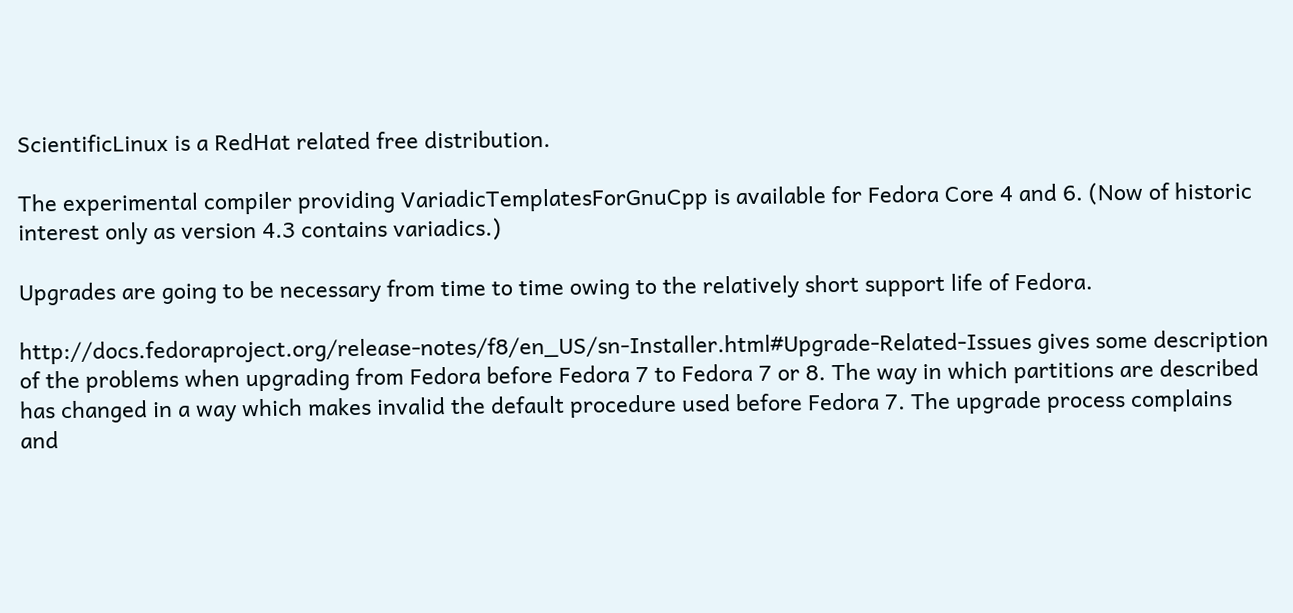ScientificLinux is a RedHat related free distribution.

The experimental compiler providing VariadicTemplatesForGnuCpp is available for Fedora Core 4 and 6. (Now of historic interest only as version 4.3 contains variadics.)

Upgrades are going to be necessary from time to time owing to the relatively short support life of Fedora.

http://docs.fedoraproject.org/release-notes/f8/en_US/sn-Installer.html#Upgrade-Related-Issues gives some description of the problems when upgrading from Fedora before Fedora 7 to Fedora 7 or 8. The way in which partitions are described has changed in a way which makes invalid the default procedure used before Fedora 7. The upgrade process complains and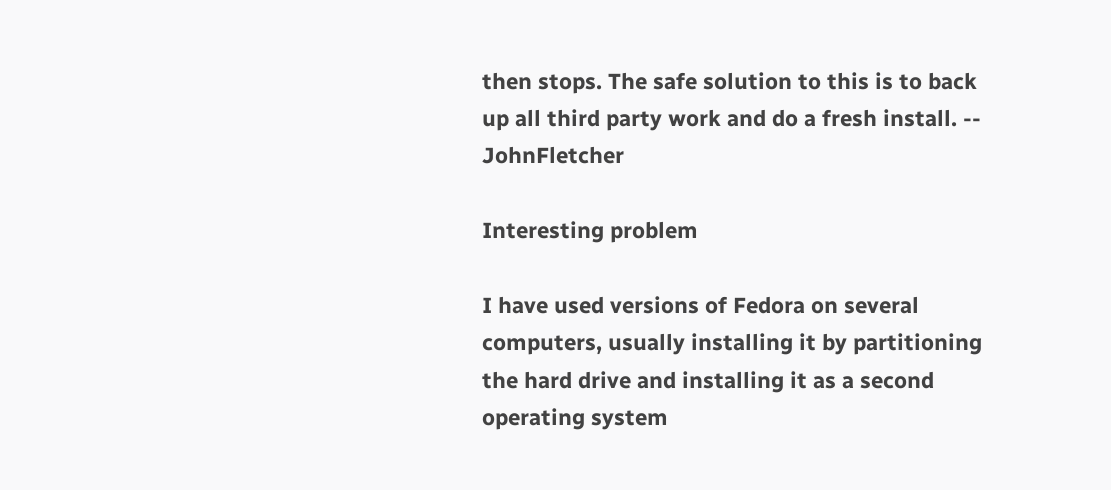then stops. The safe solution to this is to back up all third party work and do a fresh install. -- JohnFletcher

Interesting problem

I have used versions of Fedora on several computers, usually installing it by partitioning the hard drive and installing it as a second operating system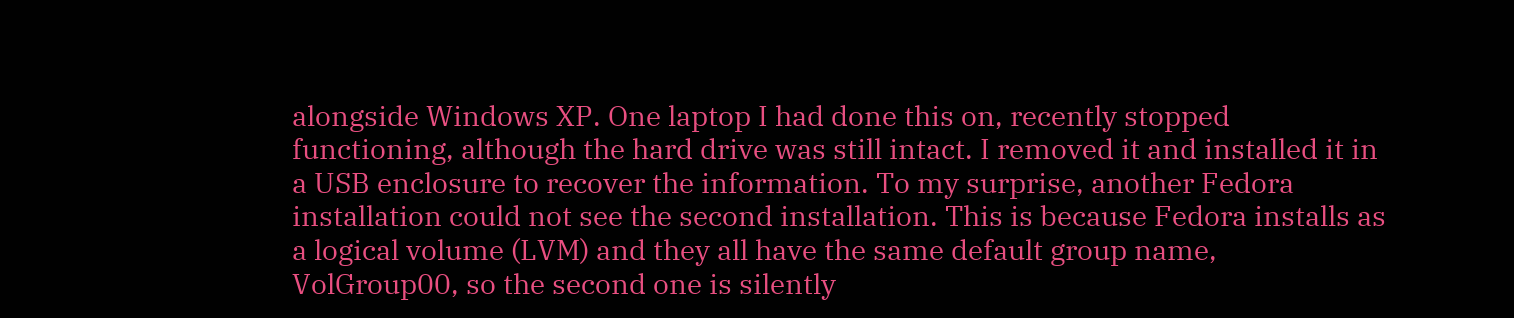alongside Windows XP. One laptop I had done this on, recently stopped functioning, although the hard drive was still intact. I removed it and installed it in a USB enclosure to recover the information. To my surprise, another Fedora installation could not see the second installation. This is because Fedora installs as a logical volume (LVM) and they all have the same default group name, VolGroup00, so the second one is silently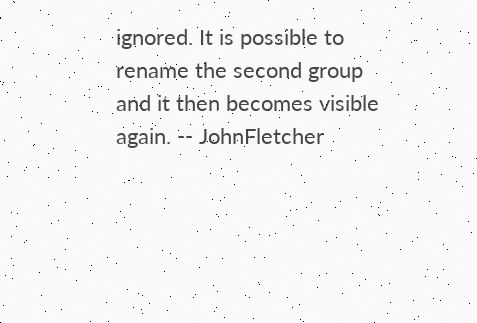ignored. It is possible to rename the second group and it then becomes visible again. -- JohnFletcher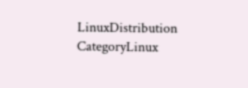LinuxDistribution CategoryLinux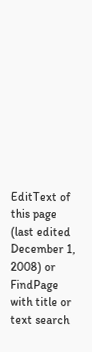EditText of this page (last edited December 1, 2008) or FindPage with title or text search